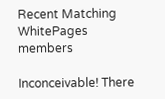Recent Matching
WhitePages members

Inconceivable! There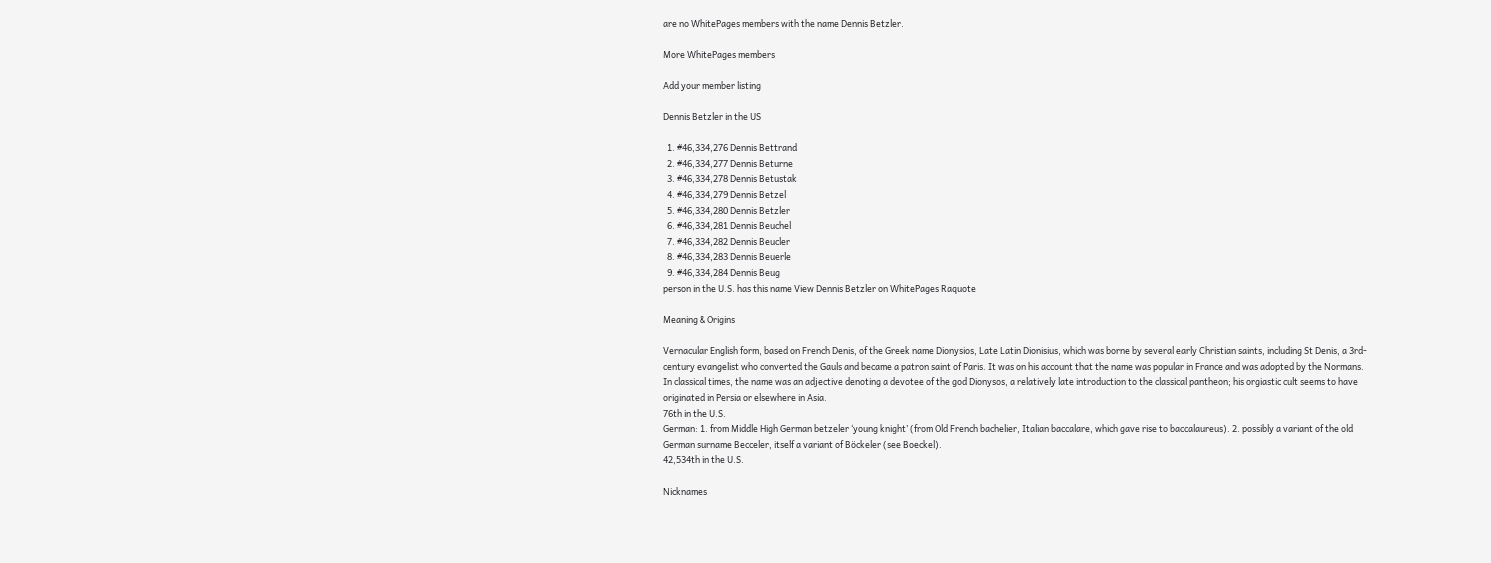are no WhitePages members with the name Dennis Betzler.

More WhitePages members

Add your member listing

Dennis Betzler in the US

  1. #46,334,276 Dennis Bettrand
  2. #46,334,277 Dennis Beturne
  3. #46,334,278 Dennis Betustak
  4. #46,334,279 Dennis Betzel
  5. #46,334,280 Dennis Betzler
  6. #46,334,281 Dennis Beuchel
  7. #46,334,282 Dennis Beucler
  8. #46,334,283 Dennis Beuerle
  9. #46,334,284 Dennis Beug
person in the U.S. has this name View Dennis Betzler on WhitePages Raquote

Meaning & Origins

Vernacular English form, based on French Denis, of the Greek name Dionysios, Late Latin Dionisius, which was borne by several early Christian saints, including St Denis, a 3rd-century evangelist who converted the Gauls and became a patron saint of Paris. It was on his account that the name was popular in France and was adopted by the Normans. In classical times, the name was an adjective denoting a devotee of the god Dionysos, a relatively late introduction to the classical pantheon; his orgiastic cult seems to have originated in Persia or elsewhere in Asia.
76th in the U.S.
German: 1. from Middle High German betzeler ‘young knight’ (from Old French bachelier, Italian baccalare, which gave rise to baccalaureus). 2. possibly a variant of the old German surname Becceler, itself a variant of Böckeler (see Boeckel).
42,534th in the U.S.

Nicknames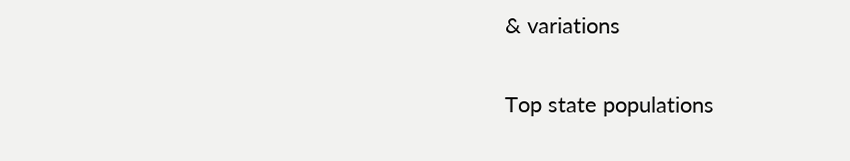& variations

Top state populations